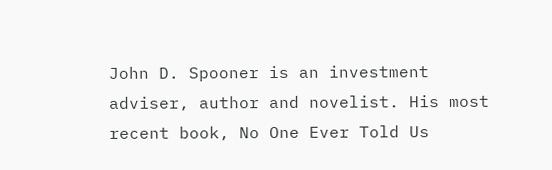John D. Spooner is an investment adviser, author and novelist. His most recent book, No One Ever Told Us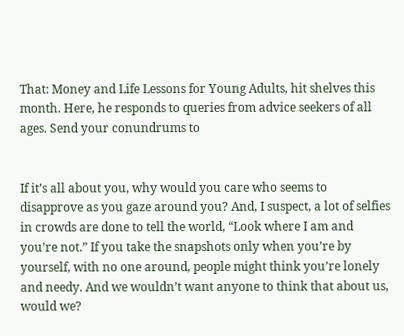That: Money and Life Lessons for Young Adults, hit shelves this month. Here, he responds to queries from advice seekers of all ages. Send your conundrums to


If it’s all about you, why would you care who seems to disapprove as you gaze around you? And, I suspect, a lot of selfies in crowds are done to tell the world, “Look where I am and you’re not.” If you take the snapshots only when you’re by yourself, with no one around, people might think you’re lonely and needy. And we wouldn’t want anyone to think that about us, would we?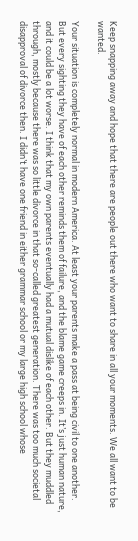Keep snapping away and hope that there are people out there who want to share in all your moments. We all want to be wanted.

Your situation is completely normal in modern America. At least your parents make a pass at being civil to one another. But every sighting they have of each other reminds them of failure, and the blame game creeps in. It’s just human nature, and it could be a lot worse. I think that my own parents eventually had a mutual dislike of each other. But they muddled through, mostly because there was so little divorce in that so-called greatest generation. There was too much societal disapproval of divorce then. I didn’t have one friend in either grammar school or my large high school whose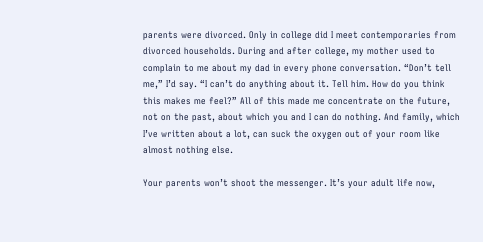parents were divorced. Only in college did I meet contemporaries from divorced households. During and after college, my mother used to complain to me about my dad in every phone conversation. “Don’t tell me,” I’d say. “I can’t do anything about it. Tell him. How do you think this makes me feel?” All of this made me concentrate on the future, not on the past, about which you and I can do nothing. And family, which I’ve written about a lot, can suck the oxygen out of your room like almost nothing else.

Your parents won’t shoot the messenger. It’s your adult life now,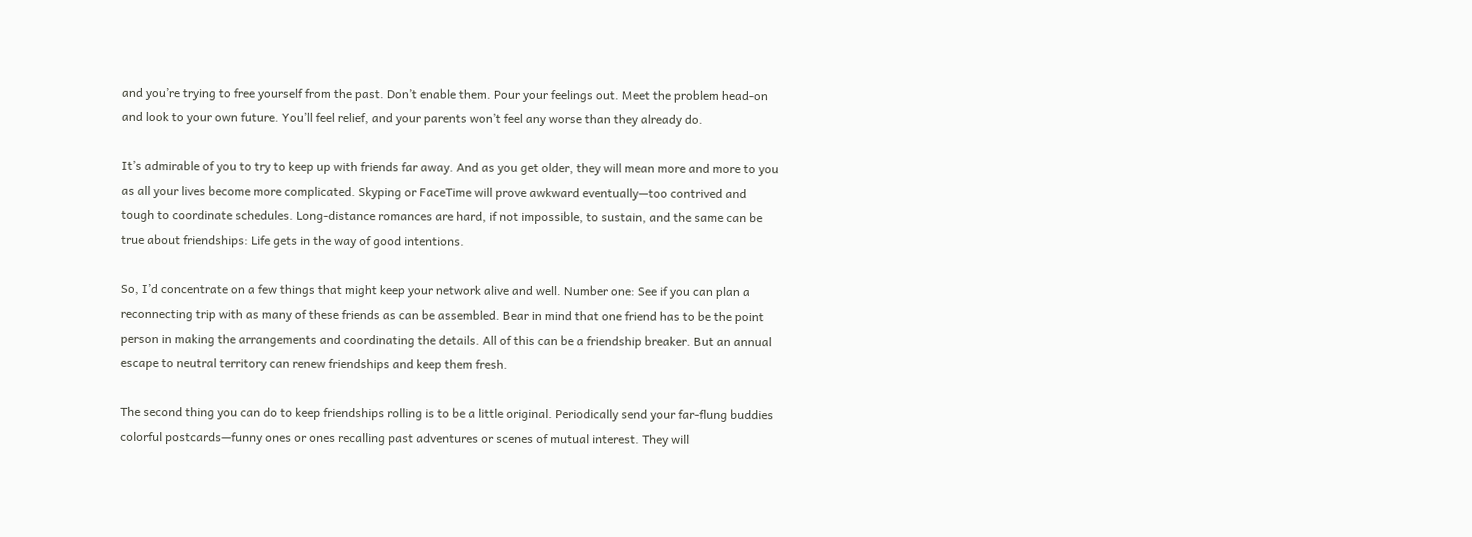and you’re trying to free yourself from the past. Don’t enable them. Pour your feelings out. Meet the problem head-on and look to your own future. You’ll feel relief, and your parents won’t feel any worse than they already do.

It’s admirable of you to try to keep up with friends far away. And as you get older, they will mean more and more to you as all your lives become more complicated. Skyping or FaceTime will prove awkward eventually—too contrived and tough to coordinate schedules. Long-distance romances are hard, if not impossible, to sustain, and the same can be true about friendships: Life gets in the way of good intentions.

So, I’d concentrate on a few things that might keep your network alive and well. Number one: See if you can plan a reconnecting trip with as many of these friends as can be assembled. Bear in mind that one friend has to be the point person in making the arrangements and coordinating the details. All of this can be a friendship breaker. But an annual escape to neutral territory can renew friendships and keep them fresh.

The second thing you can do to keep friendships rolling is to be a little original. Periodically send your far-flung buddies colorful postcards—funny ones or ones recalling past adventures or scenes of mutual interest. They will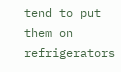tend to put them on refrigerators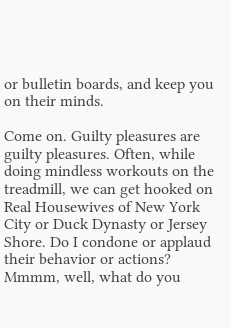or bulletin boards, and keep you on their minds.

Come on. Guilty pleasures are guilty pleasures. Often, while doing mindless workouts on the treadmill, we can get hooked on Real Housewives of New York City or Duck Dynasty or Jersey Shore. Do I condone or applaud their behavior or actions? Mmmm, well, what do you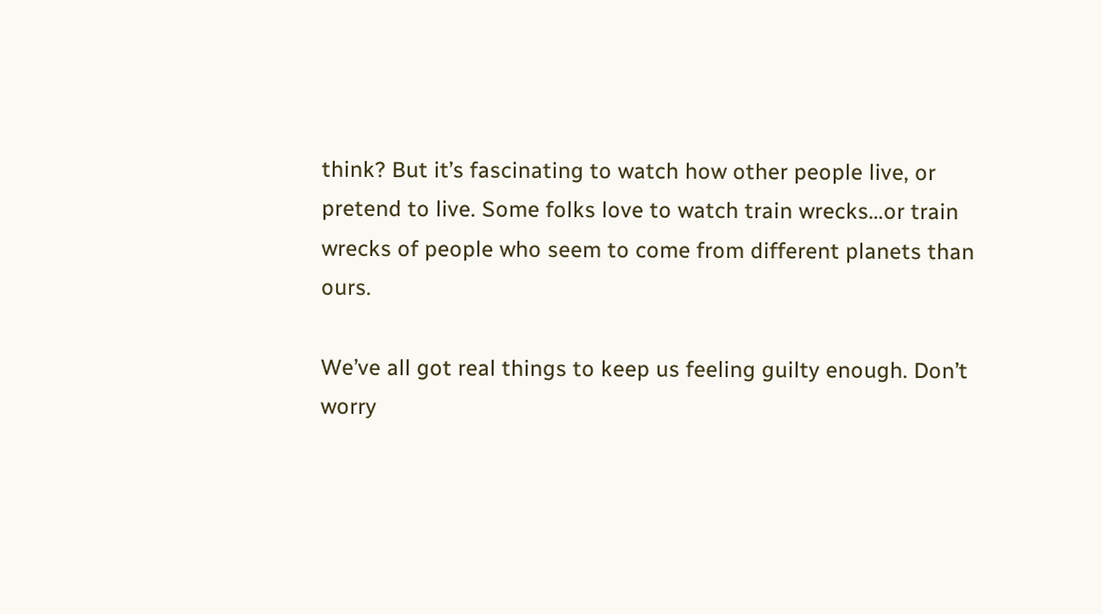think? But it’s fascinating to watch how other people live, or pretend to live. Some folks love to watch train wrecks…or train wrecks of people who seem to come from different planets than ours.

We’ve all got real things to keep us feeling guilty enough. Don’t worry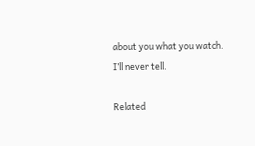about you what you watch. I’ll never tell.

Related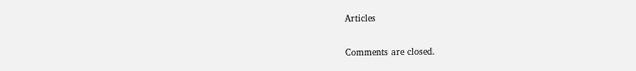Articles

Comments are closed.